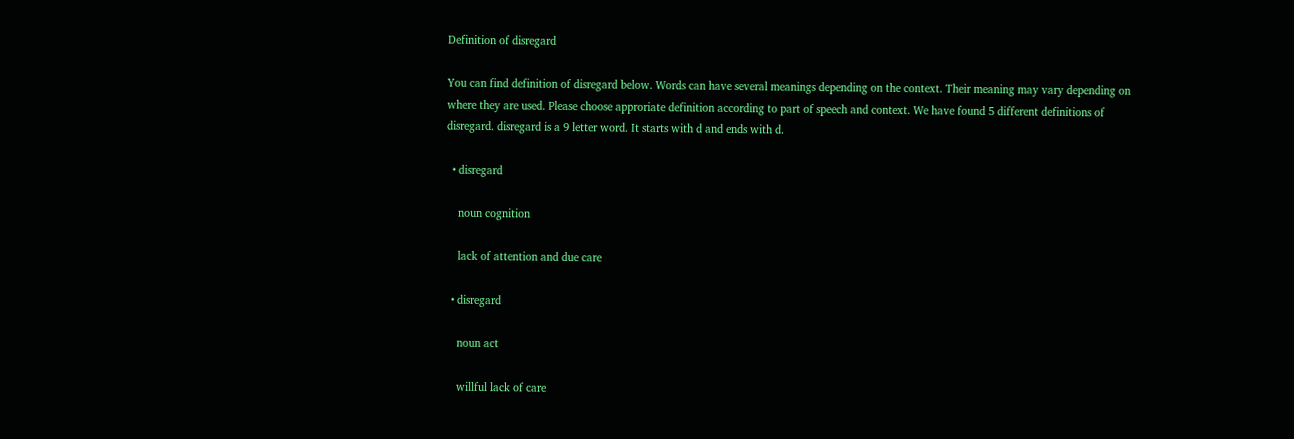Definition of disregard

You can find definition of disregard below. Words can have several meanings depending on the context. Their meaning may vary depending on where they are used. Please choose approriate definition according to part of speech and context. We have found 5 different definitions of disregard. disregard is a 9 letter word. It starts with d and ends with d.

  • disregard

    noun cognition

    lack of attention and due care

  • disregard

    noun act

    willful lack of care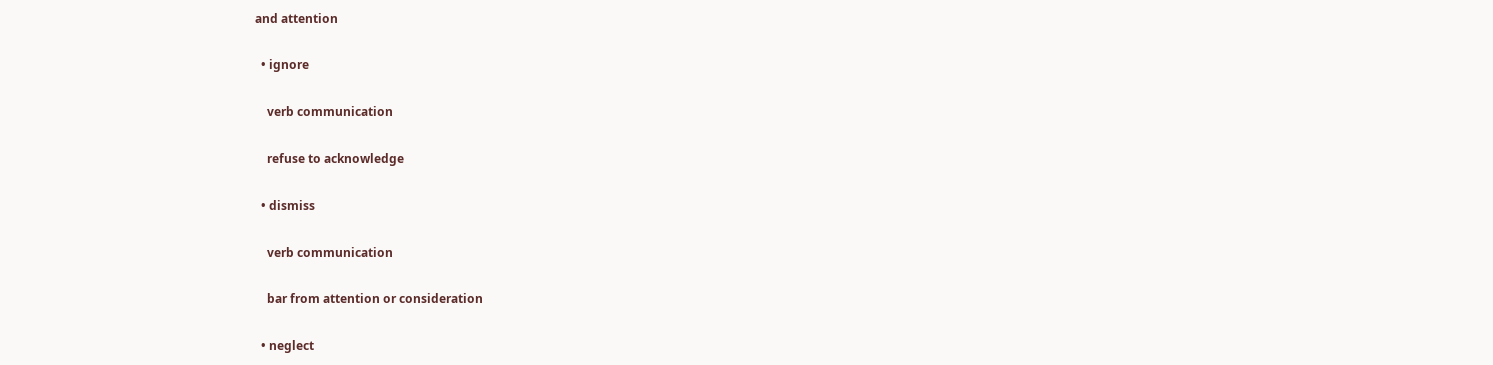and attention

  • ignore

    verb communication

    refuse to acknowledge

  • dismiss

    verb communication

    bar from attention or consideration

  • neglect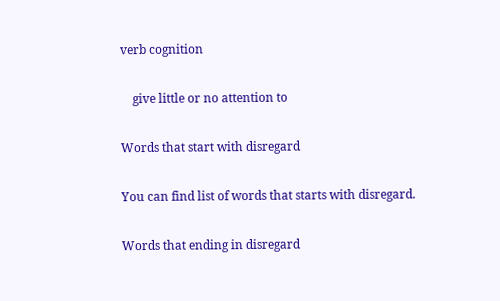verb cognition

    give little or no attention to

Words that start with disregard

You can find list of words that starts with disregard.

Words that ending in disregard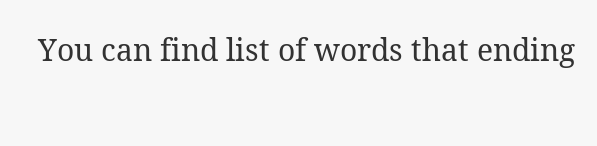You can find list of words that ending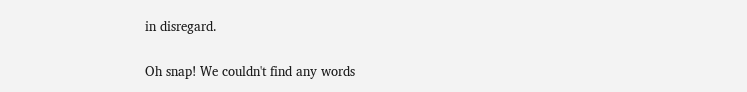in disregard.

Oh snap! We couldn't find any words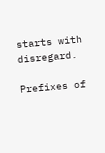starts with disregard.

Prefixes of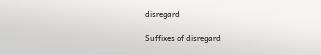disregard

Suffixes of disregard